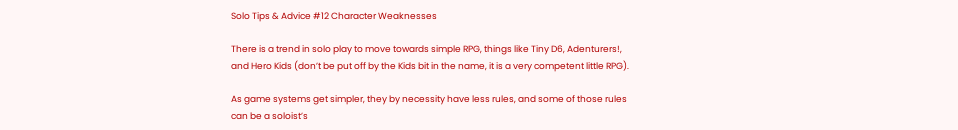Solo Tips & Advice #12 Character Weaknesses

There is a trend in solo play to move towards simple RPG, things like Tiny D6, Adenturers!, and Hero Kids (don’t be put off by the Kids bit in the name, it is a very competent little RPG).

As game systems get simpler, they by necessity have less rules, and some of those rules can be a soloist’s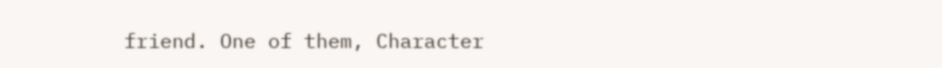friend. One of them, Character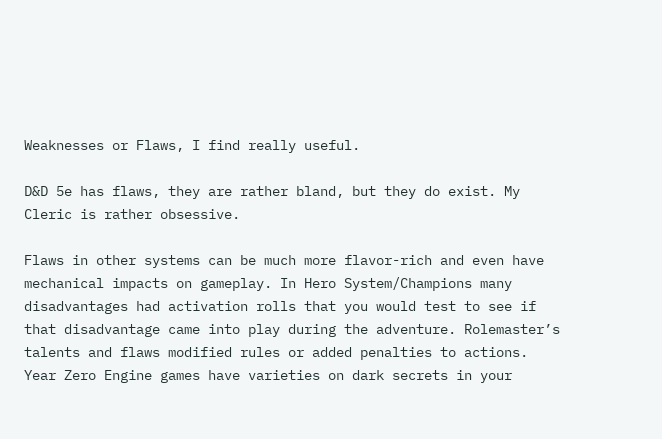Weaknesses or Flaws, I find really useful.

D&D 5e has flaws, they are rather bland, but they do exist. My Cleric is rather obsessive.

Flaws in other systems can be much more flavor-rich and even have mechanical impacts on gameplay. In Hero System/Champions many disadvantages had activation rolls that you would test to see if that disadvantage came into play during the adventure. Rolemaster’s talents and flaws modified rules or added penalties to actions. Year Zero Engine games have varieties on dark secrets in your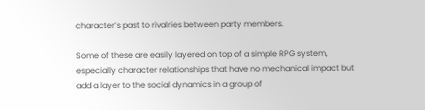character’s past to rivalries between party members.

Some of these are easily layered on top of a simple RPG system, especially character relationships that have no mechanical impact but add a layer to the social dynamics in a group of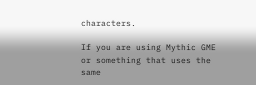characters.

If you are using Mythic GME or something that uses the same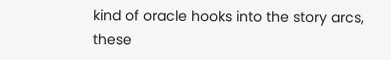kind of oracle hooks into the story arcs, these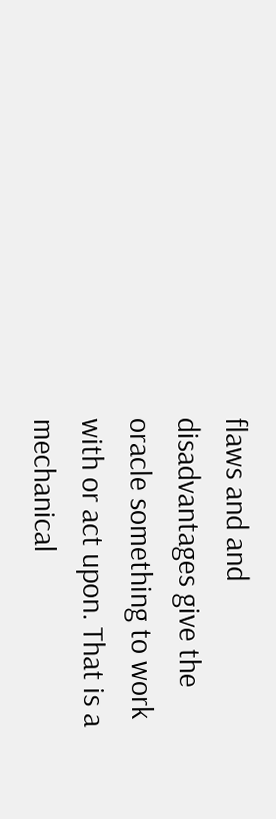flaws and and disadvantages give the oracle something to work with or act upon. That is a mechanical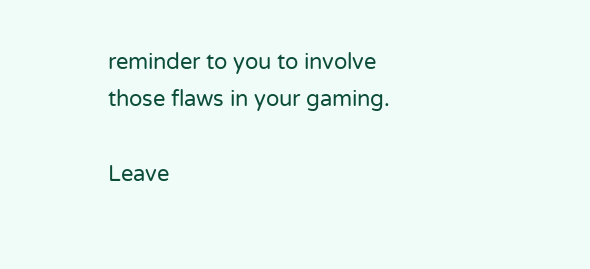reminder to you to involve those flaws in your gaming.

Leave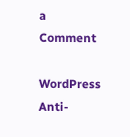a Comment

WordPress Anti-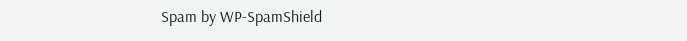Spam by WP-SpamShield